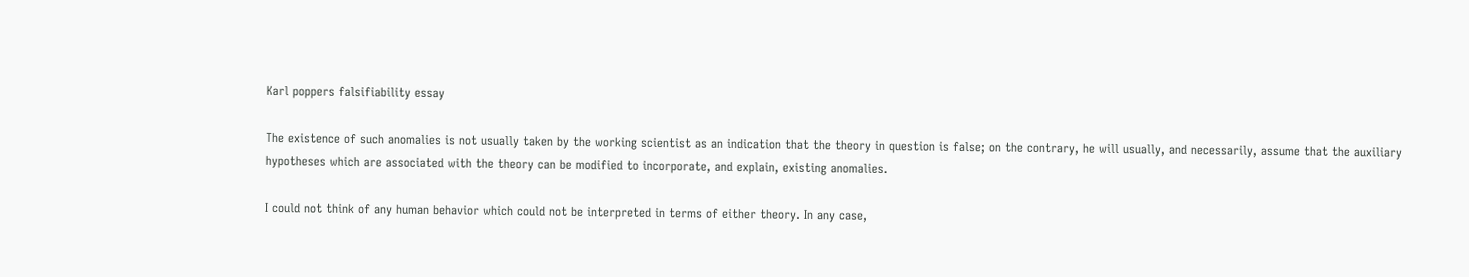Karl poppers falsifiability essay

The existence of such anomalies is not usually taken by the working scientist as an indication that the theory in question is false; on the contrary, he will usually, and necessarily, assume that the auxiliary hypotheses which are associated with the theory can be modified to incorporate, and explain, existing anomalies.

I could not think of any human behavior which could not be interpreted in terms of either theory. In any case,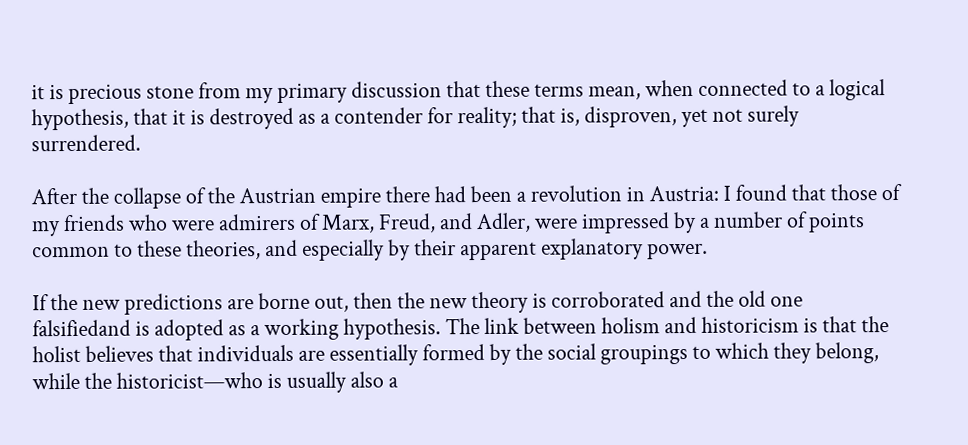it is precious stone from my primary discussion that these terms mean, when connected to a logical hypothesis, that it is destroyed as a contender for reality; that is, disproven, yet not surely surrendered.

After the collapse of the Austrian empire there had been a revolution in Austria: I found that those of my friends who were admirers of Marx, Freud, and Adler, were impressed by a number of points common to these theories, and especially by their apparent explanatory power.

If the new predictions are borne out, then the new theory is corroborated and the old one falsifiedand is adopted as a working hypothesis. The link between holism and historicism is that the holist believes that individuals are essentially formed by the social groupings to which they belong, while the historicist—who is usually also a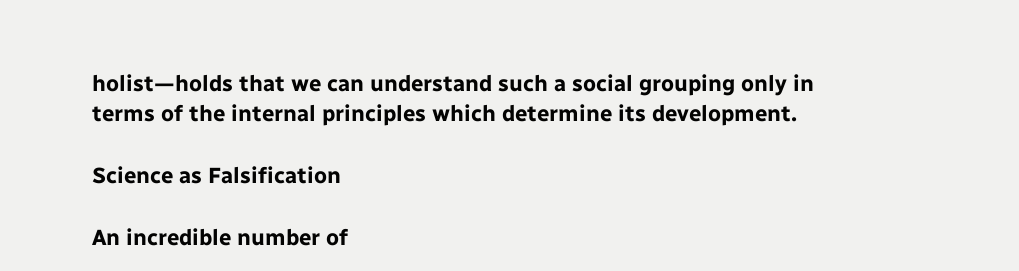holist—holds that we can understand such a social grouping only in terms of the internal principles which determine its development.

Science as Falsification

An incredible number of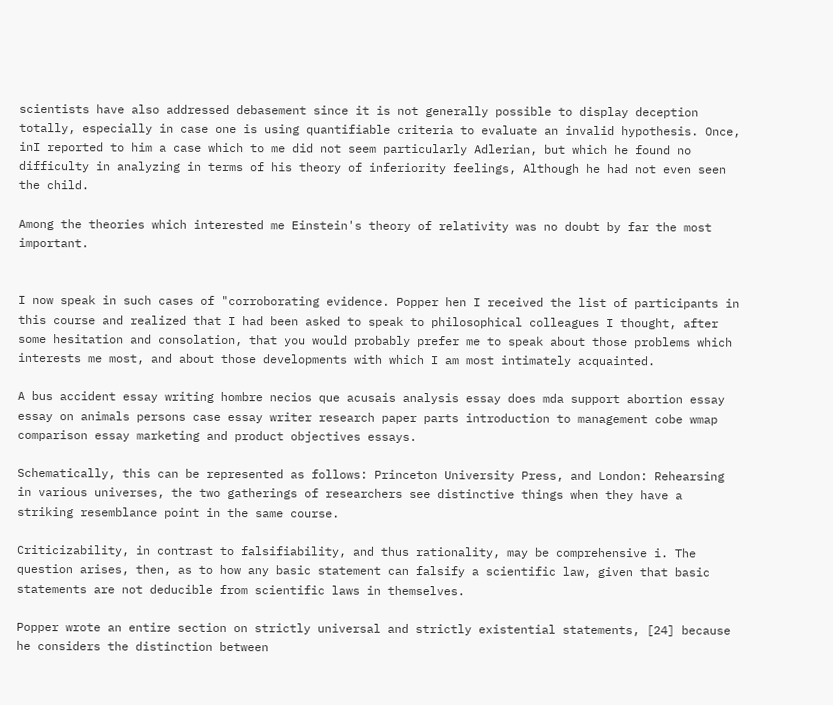scientists have also addressed debasement since it is not generally possible to display deception totally, especially in case one is using quantifiable criteria to evaluate an invalid hypothesis. Once, inI reported to him a case which to me did not seem particularly Adlerian, but which he found no difficulty in analyzing in terms of his theory of inferiority feelings, Although he had not even seen the child.

Among the theories which interested me Einstein's theory of relativity was no doubt by far the most important.


I now speak in such cases of "corroborating evidence. Popper hen I received the list of participants in this course and realized that I had been asked to speak to philosophical colleagues I thought, after some hesitation and consolation, that you would probably prefer me to speak about those problems which interests me most, and about those developments with which I am most intimately acquainted.

A bus accident essay writing hombre necios que acusais analysis essay does mda support abortion essay essay on animals persons case essay writer research paper parts introduction to management cobe wmap comparison essay marketing and product objectives essays.

Schematically, this can be represented as follows: Princeton University Press, and London: Rehearsing in various universes, the two gatherings of researchers see distinctive things when they have a striking resemblance point in the same course.

Criticizability, in contrast to falsifiability, and thus rationality, may be comprehensive i. The question arises, then, as to how any basic statement can falsify a scientific law, given that basic statements are not deducible from scientific laws in themselves.

Popper wrote an entire section on strictly universal and strictly existential statements, [24] because he considers the distinction between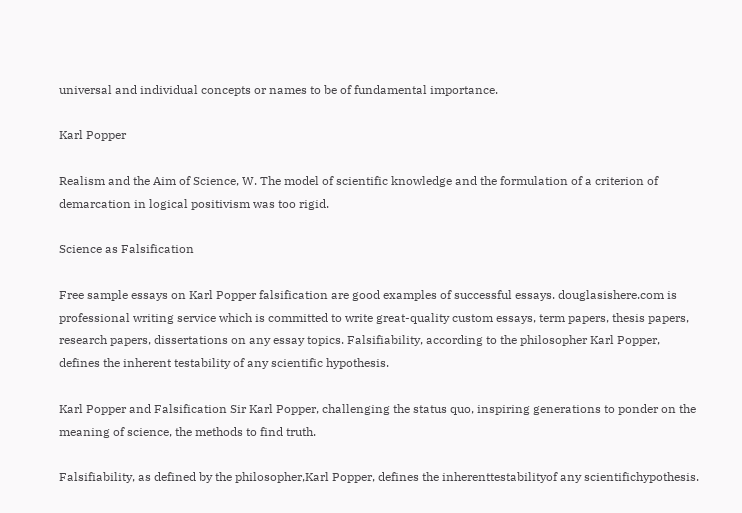universal and individual concepts or names to be of fundamental importance.

Karl Popper

Realism and the Aim of Science, W. The model of scientific knowledge and the formulation of a criterion of demarcation in logical positivism was too rigid.

Science as Falsification

Free sample essays on Karl Popper falsification are good examples of successful essays. douglasishere.com is professional writing service which is committed to write great-quality custom essays, term papers, thesis papers, research papers, dissertations on any essay topics. Falsifiability, according to the philosopher Karl Popper, defines the inherent testability of any scientific hypothesis.

Karl Popper and Falsification Sir Karl Popper, challenging the status quo, inspiring generations to ponder on the meaning of science, the methods to find truth.

Falsifiability, as defined by the philosopher,Karl Popper, defines the inherenttestabilityof any scientifichypothesis.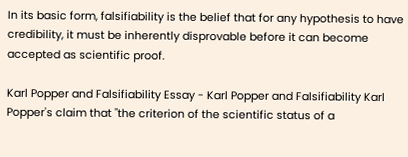In its basic form, falsifiability is the belief that for any hypothesis to have credibility, it must be inherently disprovable before it can become accepted as scientific proof.

Karl Popper and Falsifiability Essay - Karl Popper and Falsifiability Karl Popper's claim that "the criterion of the scientific status of a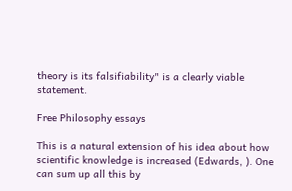theory is its falsifiability" is a clearly viable statement.

Free Philosophy essays

This is a natural extension of his idea about how scientific knowledge is increased (Edwards, ). One can sum up all this by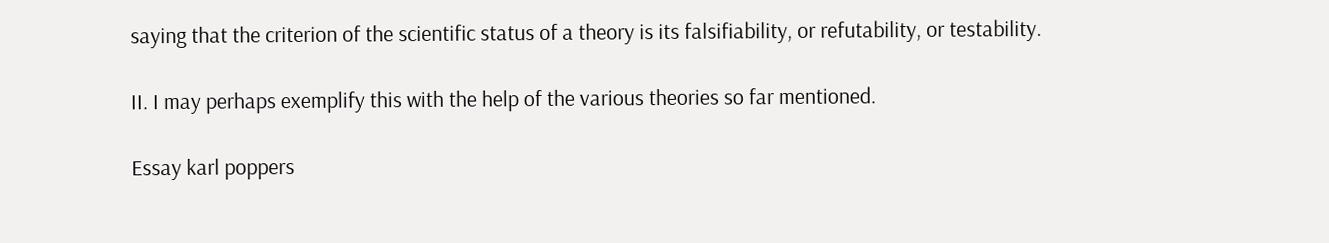saying that the criterion of the scientific status of a theory is its falsifiability, or refutability, or testability.

II. I may perhaps exemplify this with the help of the various theories so far mentioned.

Essay karl poppers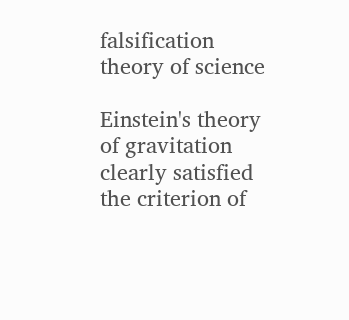falsification theory of science

Einstein's theory of gravitation clearly satisfied the criterion of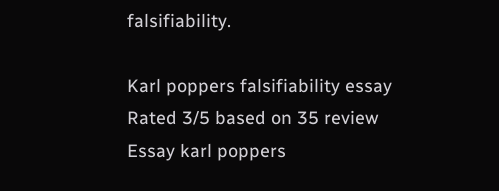falsifiability.

Karl poppers falsifiability essay
Rated 3/5 based on 35 review
Essay karl poppers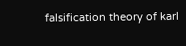falsification theory of karl